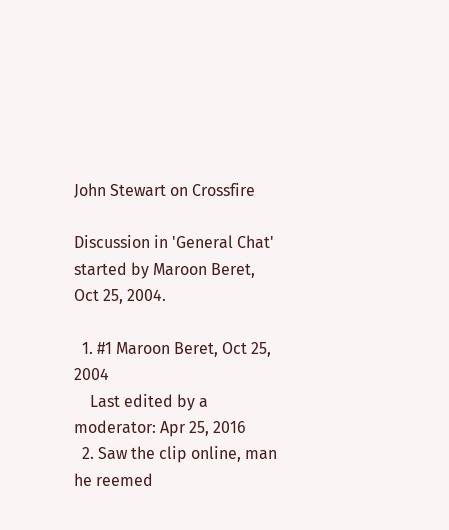John Stewart on Crossfire

Discussion in 'General Chat' started by Maroon Beret, Oct 25, 2004.

  1. #1 Maroon Beret, Oct 25, 2004
    Last edited by a moderator: Apr 25, 2016
  2. Saw the clip online, man he reemed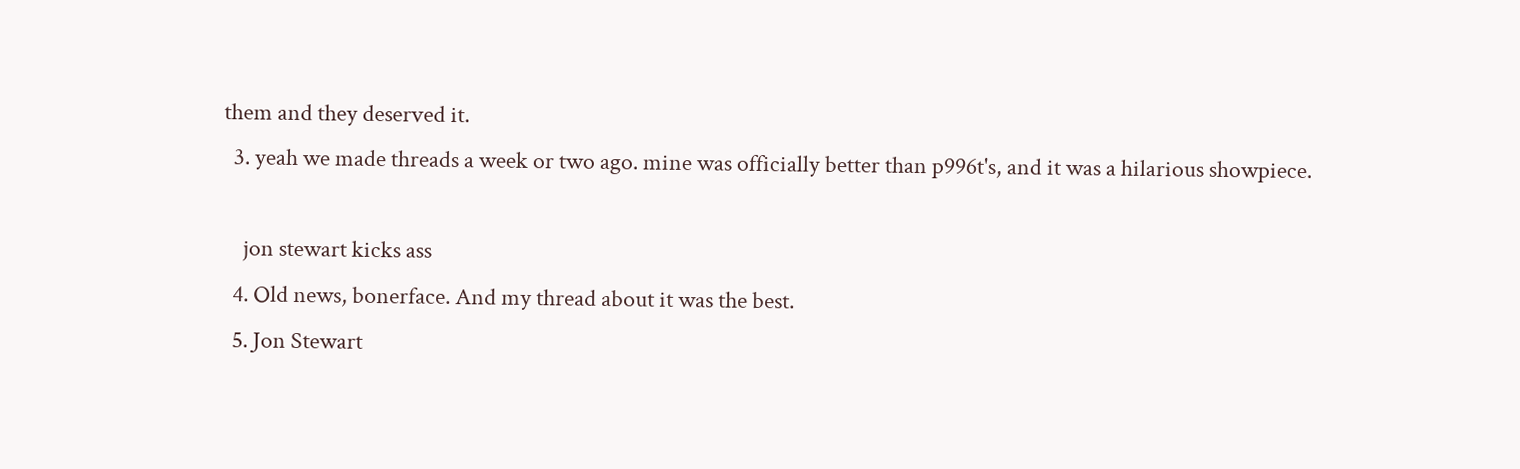them and they deserved it.
  3. yeah we made threads a week or two ago. mine was officially better than p996t's, and it was a hilarious showpiece.

    jon stewart kicks ass
  4. Old news, bonerface. And my thread about it was the best.
  5. Jon Stewart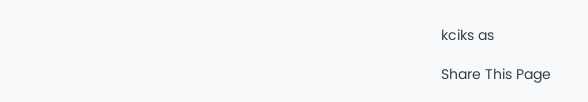kciks as

Share This Page